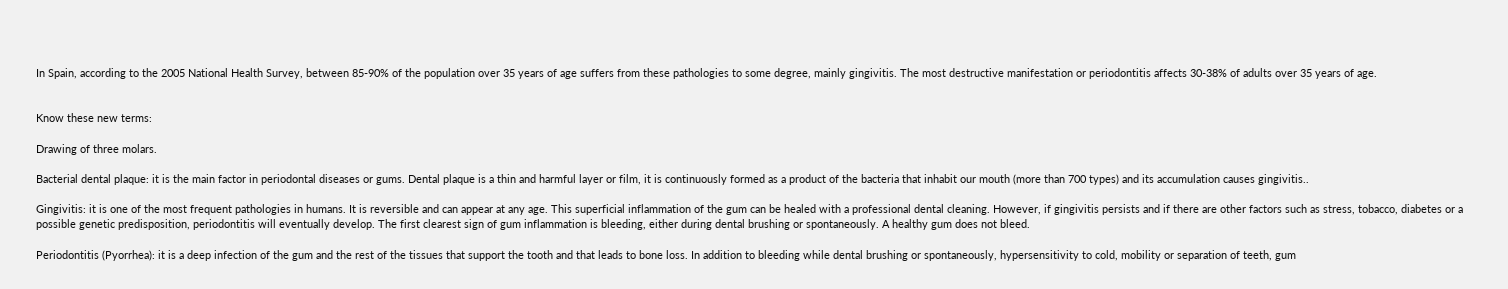In Spain, according to the 2005 National Health Survey, between 85-90% of the population over 35 years of age suffers from these pathologies to some degree, mainly gingivitis. The most destructive manifestation or periodontitis affects 30-38% of adults over 35 years of age.


Know these new terms:

Drawing of three molars.

Bacterial dental plaque: it is the main factor in periodontal diseases or gums. Dental plaque is a thin and harmful layer or film, it is continuously formed as a product of the bacteria that inhabit our mouth (more than 700 types) and its accumulation causes gingivitis..

Gingivitis: it is one of the most frequent pathologies in humans. It is reversible and can appear at any age. This superficial inflammation of the gum can be healed with a professional dental cleaning. However, if gingivitis persists and if there are other factors such as stress, tobacco, diabetes or a possible genetic predisposition, periodontitis will eventually develop. The first clearest sign of gum inflammation is bleeding, either during dental brushing or spontaneously. A healthy gum does not bleed.

Periodontitis (Pyorrhea): it is a deep infection of the gum and the rest of the tissues that support the tooth and that leads to bone loss. In addition to bleeding while dental brushing or spontaneously, hypersensitivity to cold, mobility or separation of teeth, gum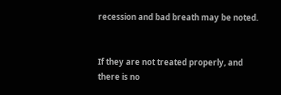recession and bad breath may be noted.


If they are not treated properly, and there is no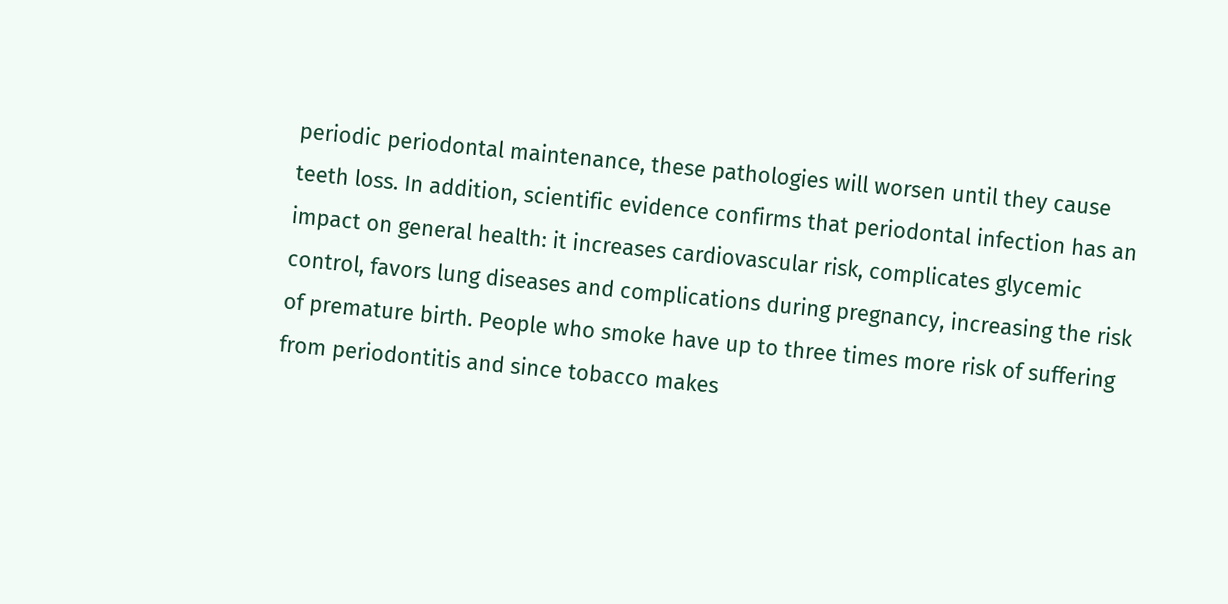periodic periodontal maintenance, these pathologies will worsen until they cause teeth loss. In addition, scientific evidence confirms that periodontal infection has an impact on general health: it increases cardiovascular risk, complicates glycemic control, favors lung diseases and complications during pregnancy, increasing the risk of premature birth. People who smoke have up to three times more risk of suffering from periodontitis and since tobacco makes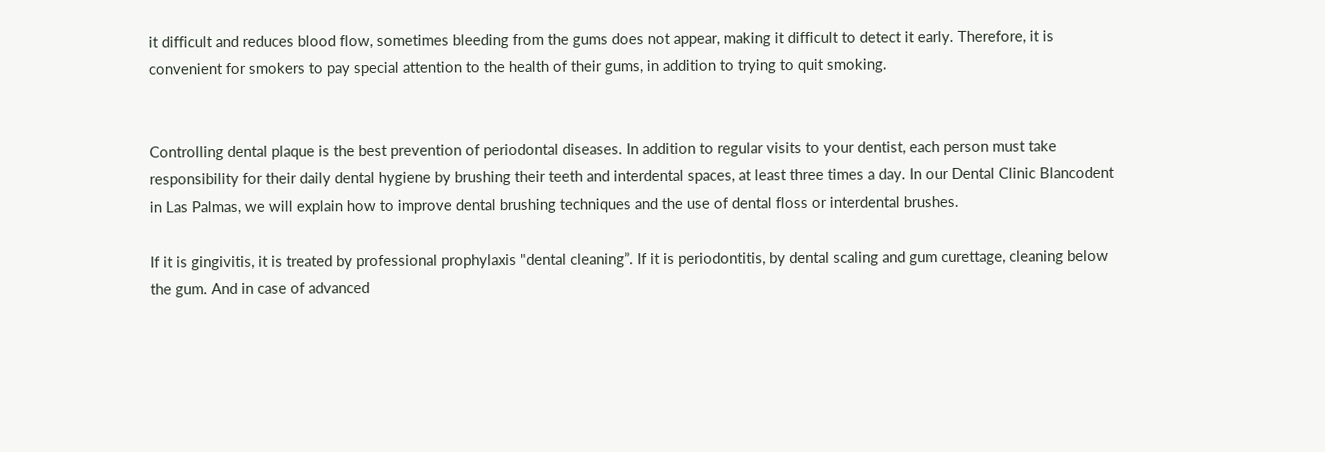it difficult and reduces blood flow, sometimes bleeding from the gums does not appear, making it difficult to detect it early. Therefore, it is convenient for smokers to pay special attention to the health of their gums, in addition to trying to quit smoking.


Controlling dental plaque is the best prevention of periodontal diseases. In addition to regular visits to your dentist, each person must take responsibility for their daily dental hygiene by brushing their teeth and interdental spaces, at least three times a day. In our Dental Clinic Blancodent in Las Palmas, we will explain how to improve dental brushing techniques and the use of dental floss or interdental brushes.

If it is gingivitis, it is treated by professional prophylaxis "dental cleaning”. If it is periodontitis, by dental scaling and gum curettage, cleaning below the gum. And in case of advanced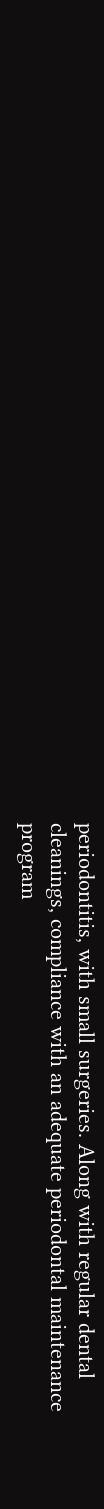periodontitis, with small surgeries. Along with regular dental cleanings, compliance with an adequate periodontal maintenance program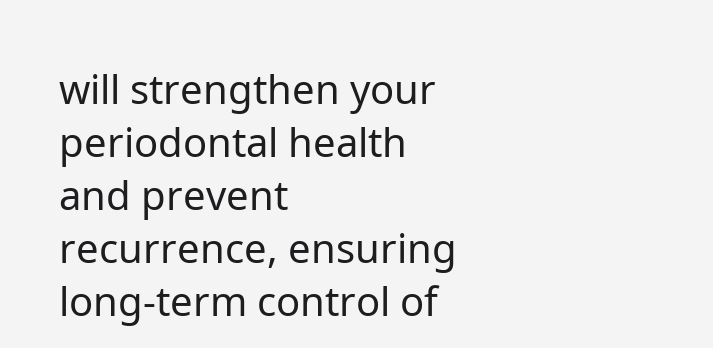will strengthen your periodontal health and prevent recurrence, ensuring long-term control of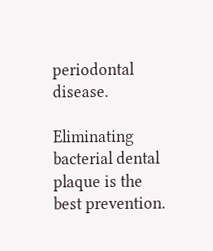periodontal disease.

Eliminating bacterial dental plaque is the best prevention.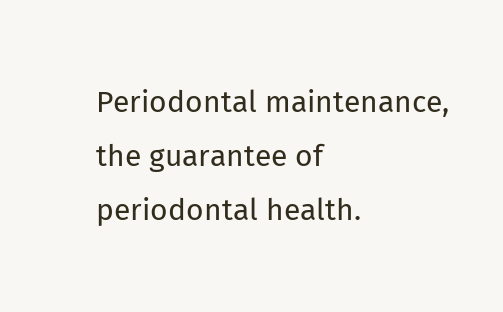Periodontal maintenance, the guarantee of periodontal health.